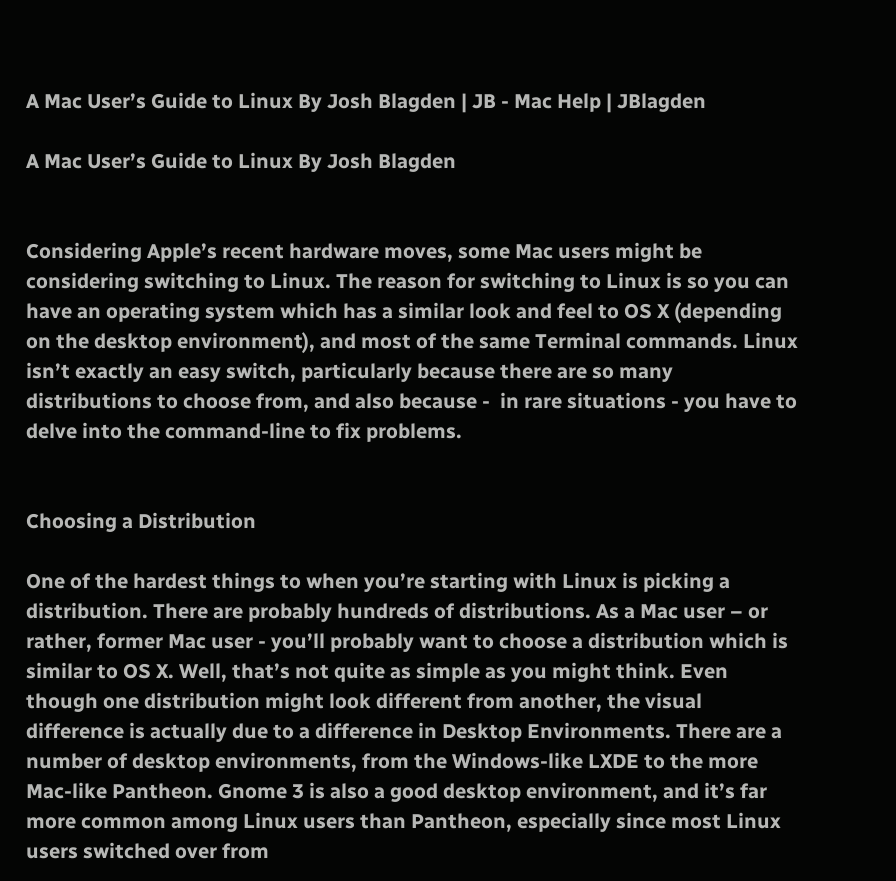A Mac User’s Guide to Linux By Josh Blagden | JB - Mac Help | JBlagden

A Mac User’s Guide to Linux By Josh Blagden


Considering Apple’s recent hardware moves, some Mac users might be considering switching to Linux. The reason for switching to Linux is so you can have an operating system which has a similar look and feel to OS X (depending on the desktop environment), and most of the same Terminal commands. Linux isn’t exactly an easy switch, particularly because there are so many distributions to choose from, and also because -  in rare situations - you have to delve into the command-line to fix problems.


Choosing a Distribution

One of the hardest things to when you’re starting with Linux is picking a distribution. There are probably hundreds of distributions. As a Mac user – or rather, former Mac user - you’ll probably want to choose a distribution which is similar to OS X. Well, that’s not quite as simple as you might think. Even though one distribution might look different from another, the visual difference is actually due to a difference in Desktop Environments. There are a number of desktop environments, from the Windows-like LXDE to the more Mac-like Pantheon. Gnome 3 is also a good desktop environment, and it’s far more common among Linux users than Pantheon, especially since most Linux users switched over from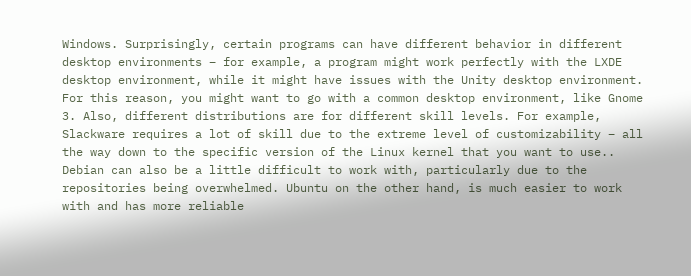Windows. Surprisingly, certain programs can have different behavior in different desktop environments – for example, a program might work perfectly with the LXDE desktop environment, while it might have issues with the Unity desktop environment. For this reason, you might want to go with a common desktop environment, like Gnome 3. Also, different distributions are for different skill levels. For example, Slackware requires a lot of skill due to the extreme level of customizability – all the way down to the specific version of the Linux kernel that you want to use.. Debian can also be a little difficult to work with, particularly due to the repositories being overwhelmed. Ubuntu on the other hand, is much easier to work with and has more reliable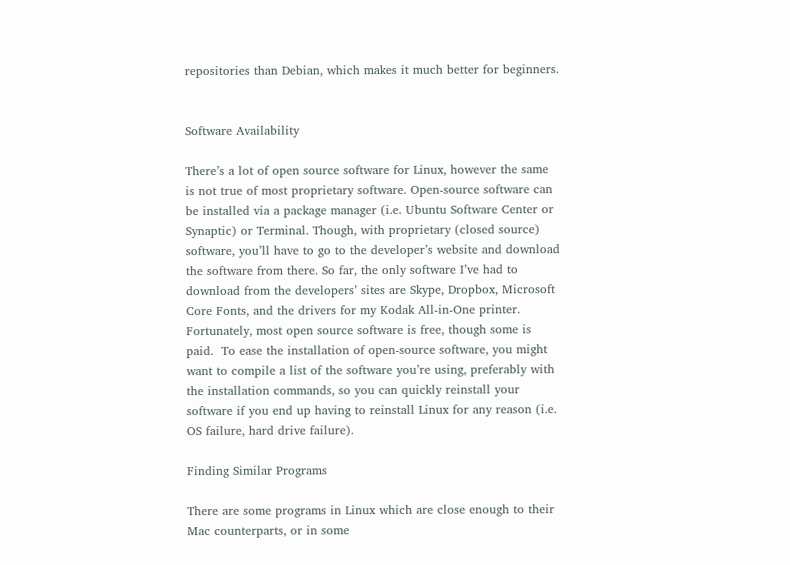repositories than Debian, which makes it much better for beginners.


Software Availability

There’s a lot of open source software for Linux, however the same is not true of most proprietary software. Open-source software can be installed via a package manager (i.e. Ubuntu Software Center or Synaptic) or Terminal. Though, with proprietary (closed source) software, you’ll have to go to the developer’s website and download the software from there. So far, the only software I’ve had to download from the developers’ sites are Skype, Dropbox, Microsoft Core Fonts, and the drivers for my Kodak All-in-One printer. Fortunately, most open source software is free, though some is paid.  To ease the installation of open-source software, you might want to compile a list of the software you’re using, preferably with the installation commands, so you can quickly reinstall your software if you end up having to reinstall Linux for any reason (i.e. OS failure, hard drive failure).

Finding Similar Programs

There are some programs in Linux which are close enough to their Mac counterparts, or in some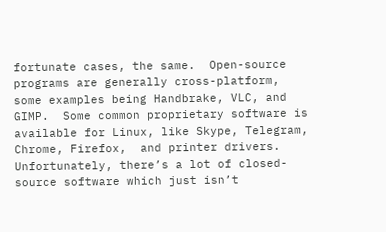fortunate cases, the same.  Open-source programs are generally cross-platform, some examples being Handbrake, VLC, and GIMP.  Some common proprietary software is available for Linux, like Skype, Telegram, Chrome, Firefox,  and printer drivers. Unfortunately, there’s a lot of closed-source software which just isn’t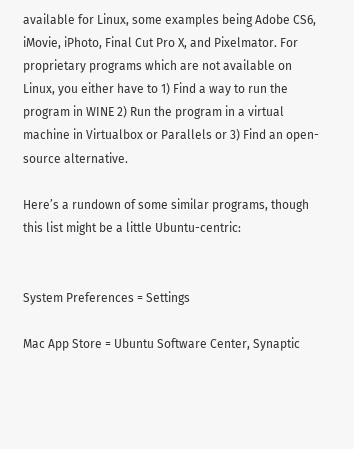available for Linux, some examples being Adobe CS6, iMovie, iPhoto, Final Cut Pro X, and Pixelmator. For proprietary programs which are not available on Linux, you either have to 1) Find a way to run the program in WINE 2) Run the program in a virtual machine in Virtualbox or Parallels or 3) Find an open-source alternative.

Here’s a rundown of some similar programs, though this list might be a little Ubuntu-centric:


System Preferences = Settings

Mac App Store = Ubuntu Software Center, Synaptic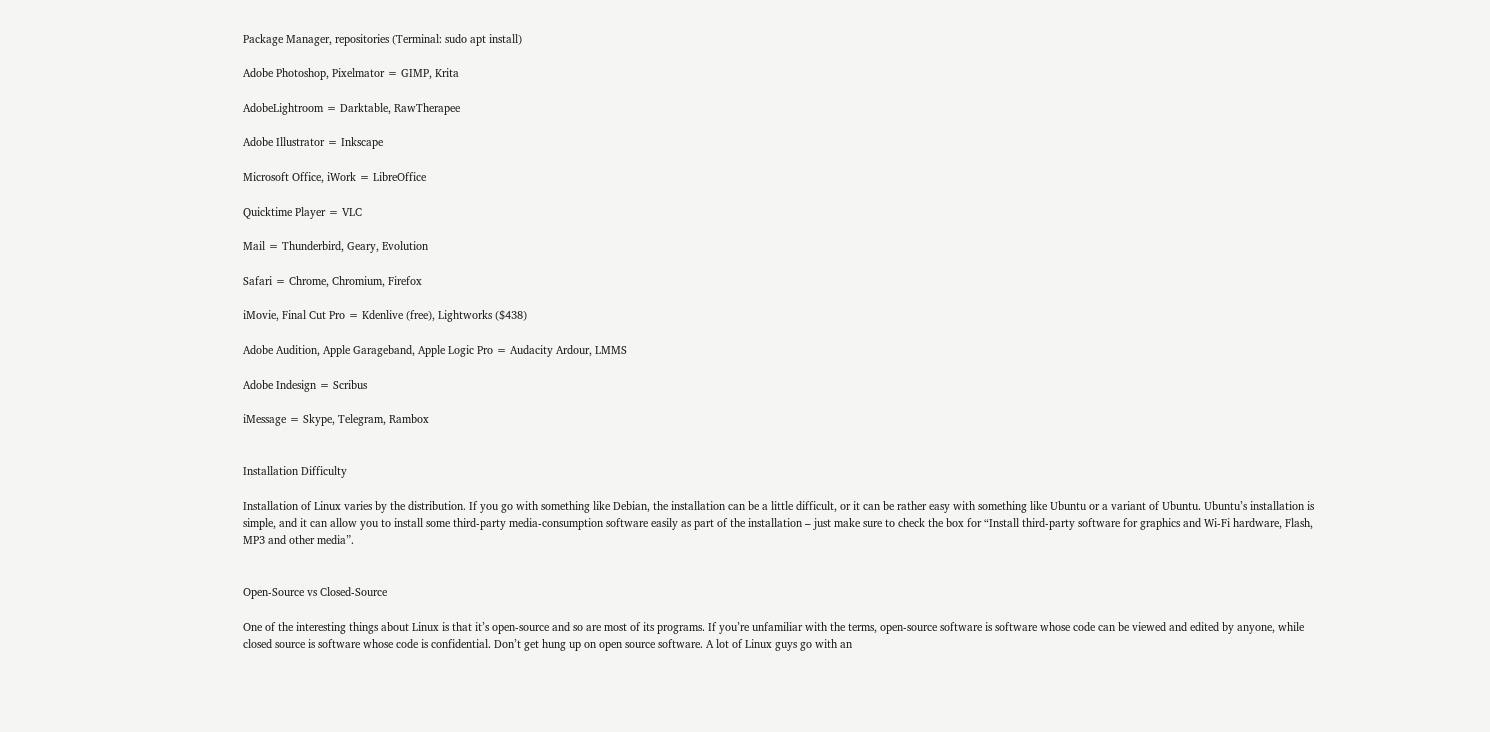Package Manager, repositories (Terminal: sudo apt install)

Adobe Photoshop, Pixelmator = GIMP, Krita

AdobeLightroom = Darktable, RawTherapee

Adobe Illustrator = Inkscape

Microsoft Office, iWork = LibreOffice

Quicktime Player = VLC

Mail = Thunderbird, Geary, Evolution

Safari = Chrome, Chromium, Firefox

iMovie, Final Cut Pro = Kdenlive (free), Lightworks ($438)

Adobe Audition, Apple Garageband, Apple Logic Pro = Audacity Ardour, LMMS

Adobe Indesign = Scribus

iMessage = Skype, Telegram, Rambox


Installation Difficulty

Installation of Linux varies by the distribution. If you go with something like Debian, the installation can be a little difficult, or it can be rather easy with something like Ubuntu or a variant of Ubuntu. Ubuntu’s installation is simple, and it can allow you to install some third-party media-consumption software easily as part of the installation – just make sure to check the box for “Install third-party software for graphics and Wi-Fi hardware, Flash, MP3 and other media”.


Open-Source vs Closed-Source

One of the interesting things about Linux is that it’s open-source and so are most of its programs. If you’re unfamiliar with the terms, open-source software is software whose code can be viewed and edited by anyone, while closed source is software whose code is confidential. Don’t get hung up on open source software. A lot of Linux guys go with an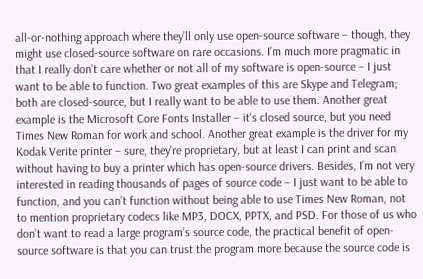all-or-nothing approach where they’ll only use open-source software – though, they might use closed-source software on rare occasions. I’m much more pragmatic in that I really don’t care whether or not all of my software is open-source – I just want to be able to function. Two great examples of this are Skype and Telegram; both are closed-source, but I really want to be able to use them. Another great example is the Microsoft Core Fonts Installer – it’s closed source, but you need Times New Roman for work and school. Another great example is the driver for my Kodak Verite printer – sure, they’re proprietary, but at least I can print and scan without having to buy a printer which has open-source drivers. Besides, I’m not very interested in reading thousands of pages of source code – I just want to be able to function, and you can’t function without being able to use Times New Roman, not to mention proprietary codecs like MP3, DOCX, PPTX, and PSD. For those of us who don’t want to read a large program’s source code, the practical benefit of open-source software is that you can trust the program more because the source code is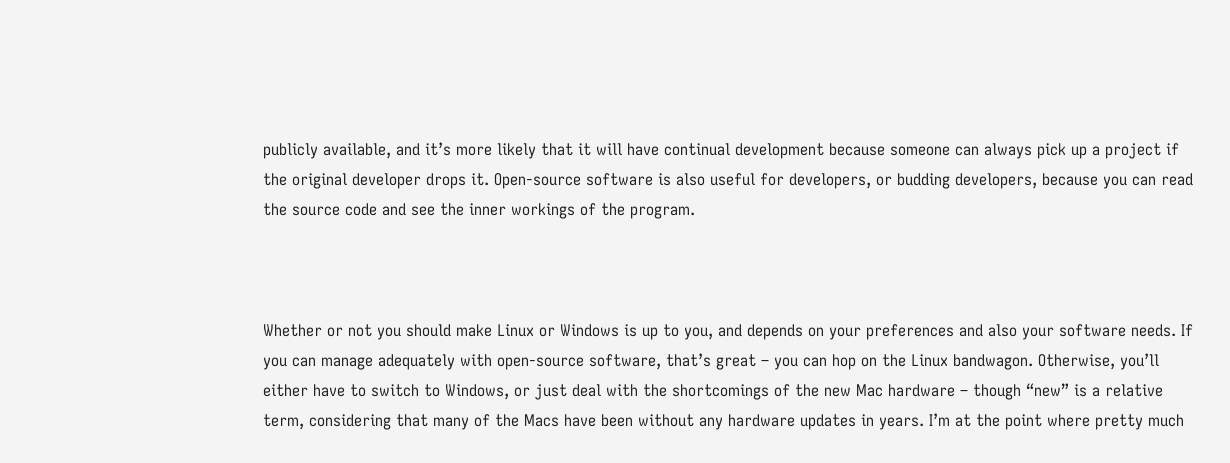publicly available, and it’s more likely that it will have continual development because someone can always pick up a project if the original developer drops it. Open-source software is also useful for developers, or budding developers, because you can read the source code and see the inner workings of the program.



Whether or not you should make Linux or Windows is up to you, and depends on your preferences and also your software needs. If you can manage adequately with open-source software, that’s great – you can hop on the Linux bandwagon. Otherwise, you’ll either have to switch to Windows, or just deal with the shortcomings of the new Mac hardware – though “new” is a relative term, considering that many of the Macs have been without any hardware updates in years. I’m at the point where pretty much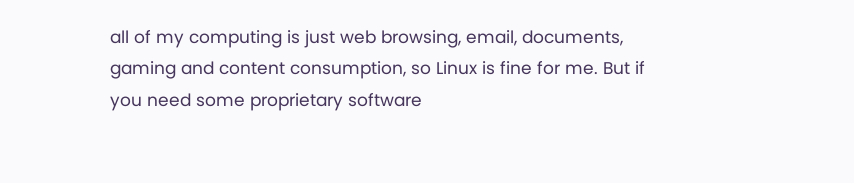all of my computing is just web browsing, email, documents, gaming and content consumption, so Linux is fine for me. But if you need some proprietary software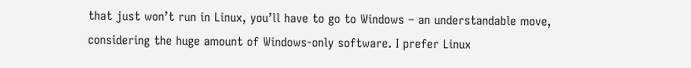that just won’t run in Linux, you’ll have to go to Windows – an understandable move, considering the huge amount of Windows-only software. I prefer Linux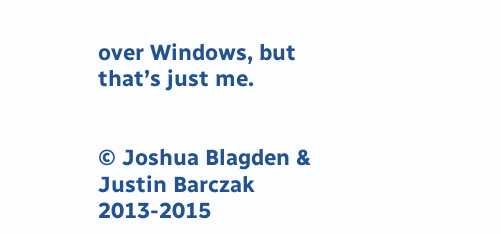over Windows, but that’s just me.


© Joshua Blagden & Justin Barczak 2013-2015